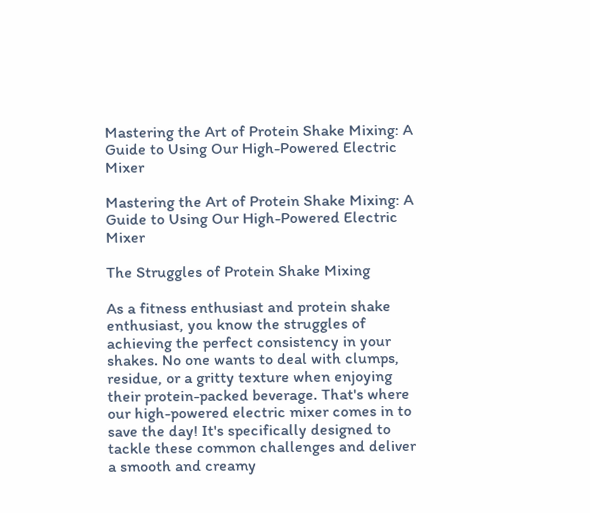Mastering the Art of Protein Shake Mixing: A Guide to Using Our High-Powered Electric Mixer

Mastering the Art of Protein Shake Mixing: A Guide to Using Our High-Powered Electric Mixer

The Struggles of Protein Shake Mixing

As a fitness enthusiast and protein shake enthusiast, you know the struggles of achieving the perfect consistency in your shakes. No one wants to deal with clumps, residue, or a gritty texture when enjoying their protein-packed beverage. That's where our high-powered electric mixer comes in to save the day! It's specifically designed to tackle these common challenges and deliver a smooth and creamy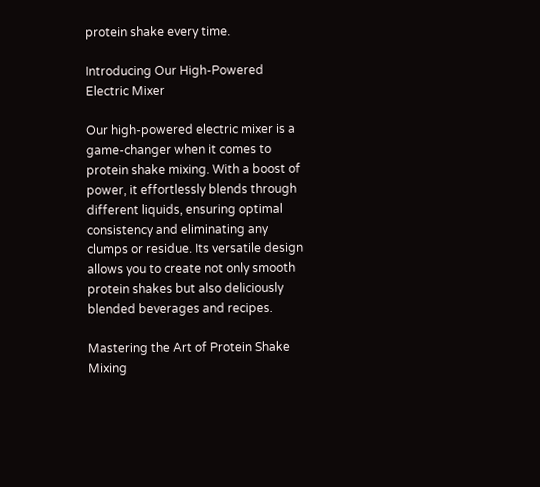protein shake every time.

Introducing Our High-Powered Electric Mixer

Our high-powered electric mixer is a game-changer when it comes to protein shake mixing. With a boost of power, it effortlessly blends through different liquids, ensuring optimal consistency and eliminating any clumps or residue. Its versatile design allows you to create not only smooth protein shakes but also deliciously blended beverages and recipes.

Mastering the Art of Protein Shake Mixing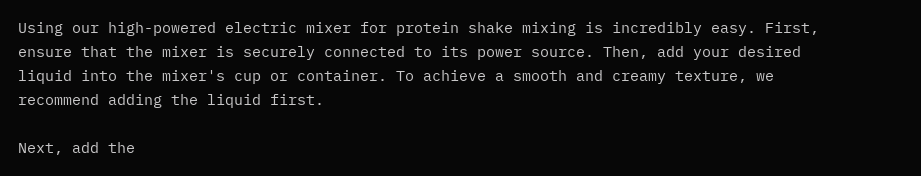Using our high-powered electric mixer for protein shake mixing is incredibly easy. First, ensure that the mixer is securely connected to its power source. Then, add your desired liquid into the mixer's cup or container. To achieve a smooth and creamy texture, we recommend adding the liquid first.

Next, add the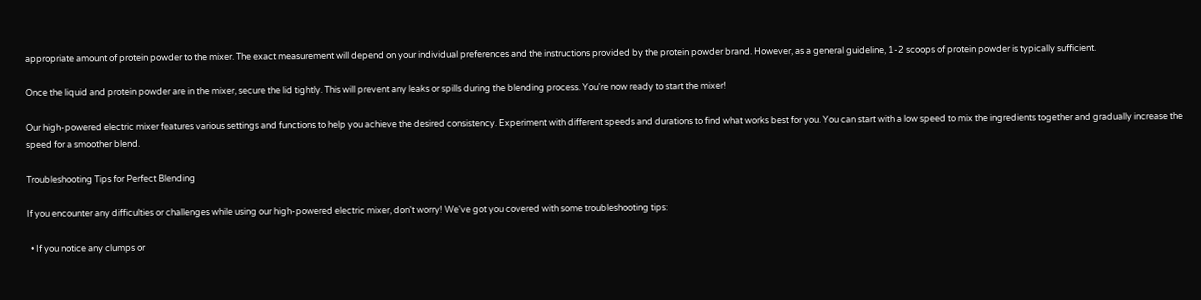appropriate amount of protein powder to the mixer. The exact measurement will depend on your individual preferences and the instructions provided by the protein powder brand. However, as a general guideline, 1-2 scoops of protein powder is typically sufficient.

Once the liquid and protein powder are in the mixer, secure the lid tightly. This will prevent any leaks or spills during the blending process. You're now ready to start the mixer!

Our high-powered electric mixer features various settings and functions to help you achieve the desired consistency. Experiment with different speeds and durations to find what works best for you. You can start with a low speed to mix the ingredients together and gradually increase the speed for a smoother blend.

Troubleshooting Tips for Perfect Blending

If you encounter any difficulties or challenges while using our high-powered electric mixer, don't worry! We've got you covered with some troubleshooting tips:

  • If you notice any clumps or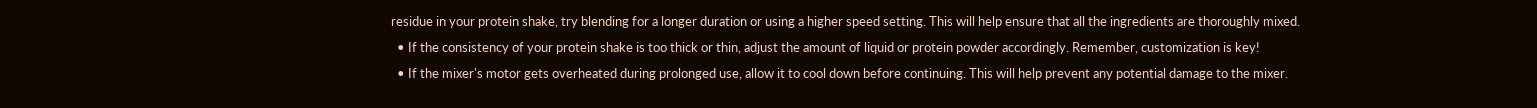residue in your protein shake, try blending for a longer duration or using a higher speed setting. This will help ensure that all the ingredients are thoroughly mixed.
  • If the consistency of your protein shake is too thick or thin, adjust the amount of liquid or protein powder accordingly. Remember, customization is key!
  • If the mixer's motor gets overheated during prolonged use, allow it to cool down before continuing. This will help prevent any potential damage to the mixer.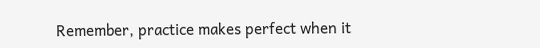Remember, practice makes perfect when it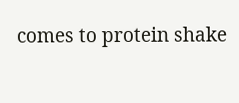comes to protein shake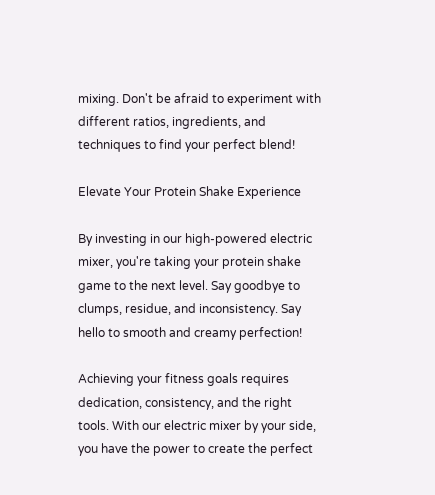mixing. Don't be afraid to experiment with different ratios, ingredients, and techniques to find your perfect blend!

Elevate Your Protein Shake Experience

By investing in our high-powered electric mixer, you're taking your protein shake game to the next level. Say goodbye to clumps, residue, and inconsistency. Say hello to smooth and creamy perfection!

Achieving your fitness goals requires dedication, consistency, and the right tools. With our electric mixer by your side, you have the power to create the perfect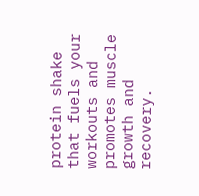protein shake that fuels your workouts and promotes muscle growth and recovery.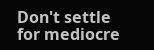Don't settle for mediocre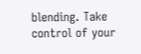blending. Take control of your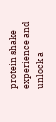protein shake experience and unlock a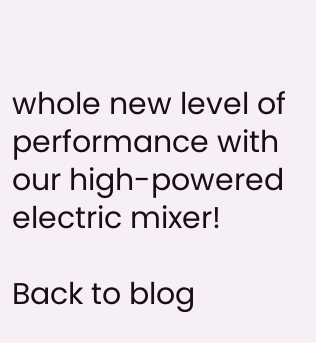whole new level of performance with our high-powered electric mixer!

Back to blog